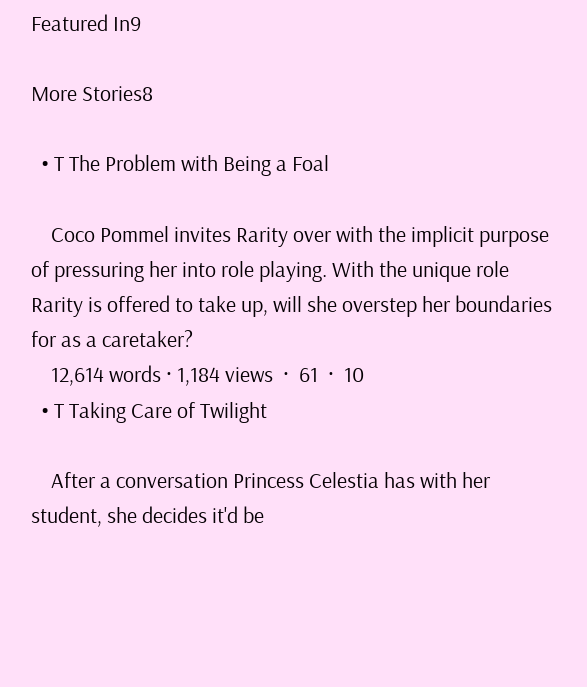Featured In9

More Stories8

  • T The Problem with Being a Foal

    Coco Pommel invites Rarity over with the implicit purpose of pressuring her into role playing. With the unique role Rarity is offered to take up, will she overstep her boundaries for as a caretaker?
    12,614 words · 1,184 views  ·  61  ·  10
  • T Taking Care of Twilight

    After a conversation Princess Celestia has with her student, she decides it'd be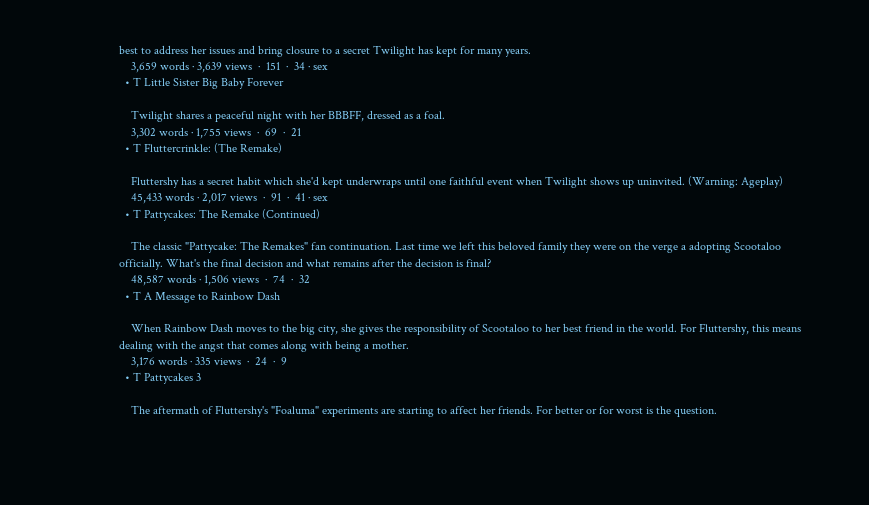best to address her issues and bring closure to a secret Twilight has kept for many years.
    3,659 words · 3,639 views  ·  151  ·  34 · sex
  • T Little Sister Big Baby Forever

    Twilight shares a peaceful night with her BBBFF, dressed as a foal.
    3,302 words · 1,755 views  ·  69  ·  21
  • T Fluttercrinkle: (The Remake)

    Fluttershy has a secret habit which she'd kept underwraps until one faithful event when Twilight shows up uninvited. (Warning: Ageplay)
    45,433 words · 2,017 views  ·  91  ·  41 · sex
  • T Pattycakes: The Remake (Continued)

    The classic "Pattycake: The Remakes" fan continuation. Last time we left this beloved family they were on the verge a adopting Scootaloo officially. What's the final decision and what remains after the decision is final?
    48,587 words · 1,506 views  ·  74  ·  32
  • T A Message to Rainbow Dash

    When Rainbow Dash moves to the big city, she gives the responsibility of Scootaloo to her best friend in the world. For Fluttershy, this means dealing with the angst that comes along with being a mother.
    3,176 words · 335 views  ·  24  ·  9
  • T Pattycakes 3

    The aftermath of Fluttershy's "Foaluma" experiments are starting to affect her friends. For better or for worst is the question.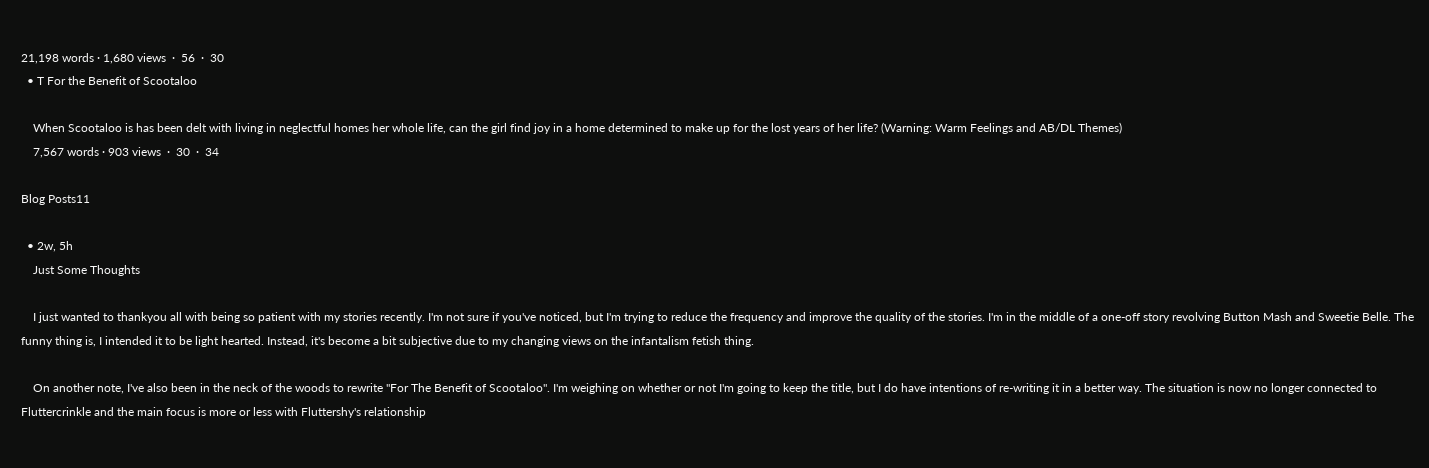21,198 words · 1,680 views  ·  56  ·  30
  • T For the Benefit of Scootaloo

    When Scootaloo is has been delt with living in neglectful homes her whole life, can the girl find joy in a home determined to make up for the lost years of her life? (Warning: Warm Feelings and AB/DL Themes)
    7,567 words · 903 views  ·  30  ·  34

Blog Posts11

  • 2w, 5h
    Just Some Thoughts

    I just wanted to thankyou all with being so patient with my stories recently. I'm not sure if you've noticed, but I'm trying to reduce the frequency and improve the quality of the stories. I'm in the middle of a one-off story revolving Button Mash and Sweetie Belle. The funny thing is, I intended it to be light hearted. Instead, it's become a bit subjective due to my changing views on the infantalism fetish thing.

    On another note, I've also been in the neck of the woods to rewrite "For The Benefit of Scootaloo". I'm weighing on whether or not I'm going to keep the title, but I do have intentions of re-writing it in a better way. The situation is now no longer connected to Fluttercrinkle and the main focus is more or less with Fluttershy's relationship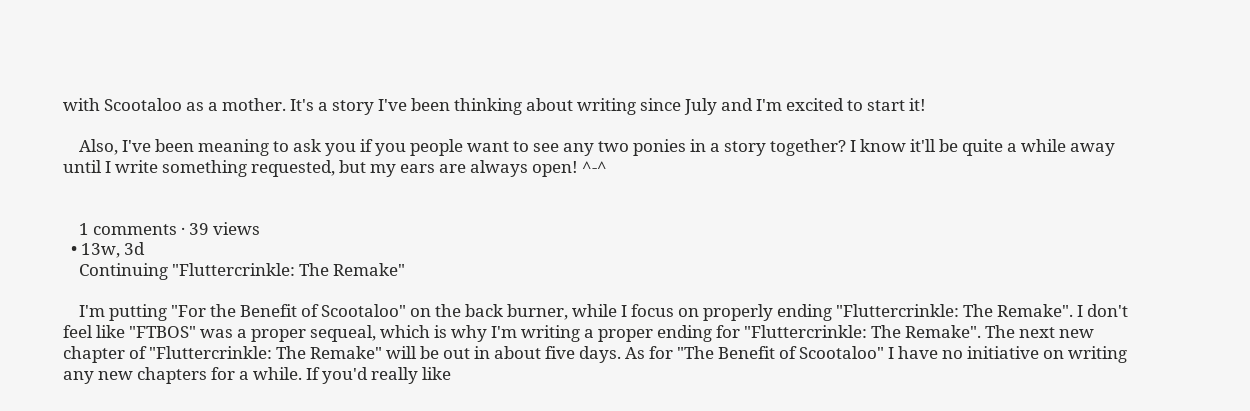with Scootaloo as a mother. It's a story I've been thinking about writing since July and I'm excited to start it!

    Also, I've been meaning to ask you if you people want to see any two ponies in a story together? I know it'll be quite a while away until I write something requested, but my ears are always open! ^-^


    1 comments · 39 views
  • 13w, 3d
    Continuing "Fluttercrinkle: The Remake"

    I'm putting "For the Benefit of Scootaloo" on the back burner, while I focus on properly ending "Fluttercrinkle: The Remake". I don't feel like "FTBOS" was a proper sequeal, which is why I'm writing a proper ending for "Fluttercrinkle: The Remake". The next new chapter of "Fluttercrinkle: The Remake" will be out in about five days. As for "The Benefit of Scootaloo" I have no initiative on writing any new chapters for a while. If you'd really like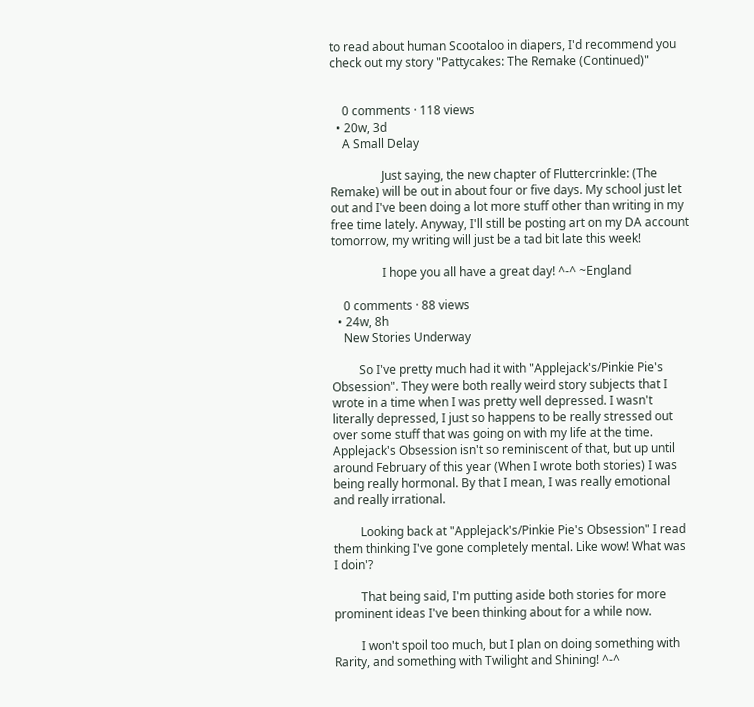to read about human Scootaloo in diapers, I'd recommend you check out my story "Pattycakes: The Remake (Continued)"


    0 comments · 118 views
  • 20w, 3d
    A Small Delay

                 Just saying, the new chapter of Fluttercrinkle: (The Remake) will be out in about four or five days. My school just let out and I've been doing a lot more stuff other than writing in my free time lately. Anyway, I'll still be posting art on my DA account tomorrow, my writing will just be a tad bit late this week!

                 I hope you all have a great day! ^-^ ~England

    0 comments · 88 views
  • 24w, 8h
    New Stories Underway

         So I've pretty much had it with "Applejack's/Pinkie Pie's Obsession". They were both really weird story subjects that I wrote in a time when I was pretty well depressed. I wasn't literally depressed, I just so happens to be really stressed out over some stuff that was going on with my life at the time. Applejack's Obsession isn't so reminiscent of that, but up until around February of this year (When I wrote both stories) I was being really hormonal. By that I mean, I was really emotional and really irrational.

         Looking back at "Applejack's/Pinkie Pie's Obsession" I read them thinking I've gone completely mental. Like wow! What was I doin'?

         That being said, I'm putting aside both stories for more prominent ideas I've been thinking about for a while now.

         I won't spoil too much, but I plan on doing something with Rarity, and something with Twilight and Shining! ^-^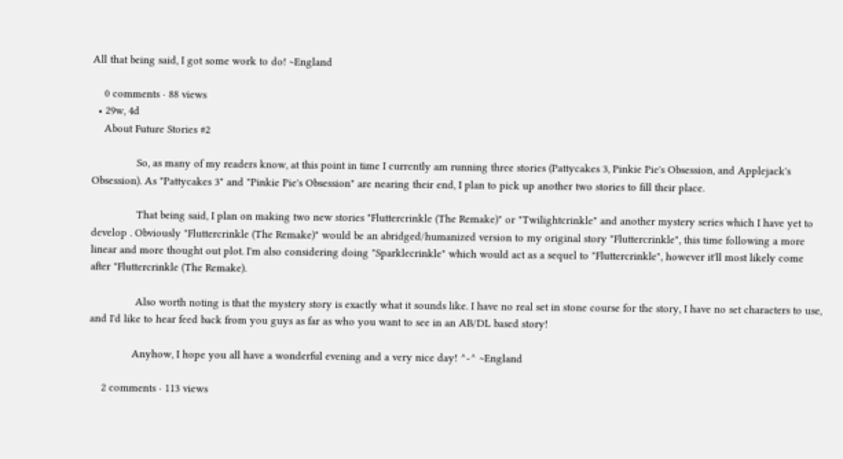All that being said, I got some work to do! ~England

    0 comments · 88 views
  • 29w, 4d
    About Future Stories #2

               So, as many of my readers know, at this point in time I currently am running three stories (Pattycakes 3, Pinkie Pie's Obsession, and Applejack's Obsession). As "Pattycakes 3" and "Pinkie Pie's Obsession" are nearing their end, I plan to pick up another two stories to fill their place.

               That being said, I plan on making two new stories "Fluttercrinkle (The Remake)" or "Twilightcrinkle" and another mystery series which I have yet to develop . Obviously "Fluttercrinkle (The Remake)" would be an abridged/humanized version to my original story "Fluttercrinkle", this time following a more linear and more thought out plot. I'm also considering doing "Sparklecrinkle" which would act as a sequel to "Fluttercrinkle", however it'll most likely come after "Fluttercrinkle (The Remake).

               Also worth noting is that the mystery story is exactly what it sounds like. I have no real set in stone course for the story, I have no set characters to use, and I'd like to hear feed back from you guys as far as who you want to see in an AB/DL based story!

              Anyhow, I hope you all have a wonderful evening and a very nice day! ^-^ ~England

    2 comments · 113 views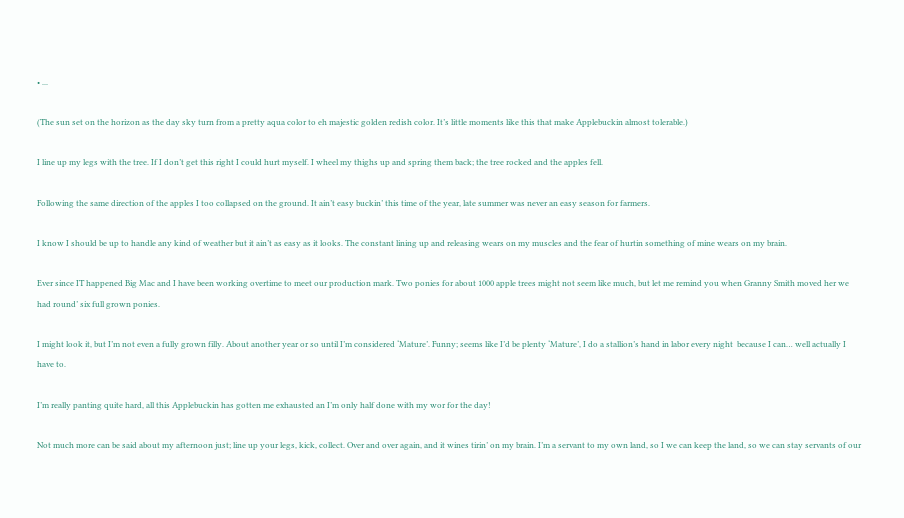• ...

(The sun set on the horizon as the day sky turn from a pretty aqua color to eh majestic golden redish color. It’s little moments like this that make Applebuckin almost tolerable.)

I line up my legs with the tree. If I don’t get this right I could hurt myself. I wheel my thighs up and spring them back; the tree rocked and the apples fell.

Following the same direction of the apples I too collapsed on the ground. It ain’t easy buckin’ this time of the year, late summer was never an easy season for farmers.

I know I should be up to handle any kind of weather but it ain’t as easy as it looks. The constant lining up and releasing wears on my muscles and the fear of hurtin something of mine wears on my brain.

Ever since IT happened Big Mac and I have been working overtime to meet our production mark. Two ponies for about 1000 apple trees might not seem like much, but let me remind you when Granny Smith moved her we had round’ six full grown ponies.

I might look it, but I’m not even a fully grown filly. About another year or so until I’m considered ‘Mature’. Funny; seems like I’d be plenty ‘Mature’, I do a stallion’s hand in labor every night  because I can… well actually I have to.

I’m really panting quite hard, all this Applebuckin has gotten me exhausted an I’m only half done with my wor for the day!

Not much more can be said about my afternoon just; line up your legs, kick, collect. Over and over again, and it wines tirin’ on my brain. I’m a servant to my own land, so I we can keep the land, so we can stay servants of our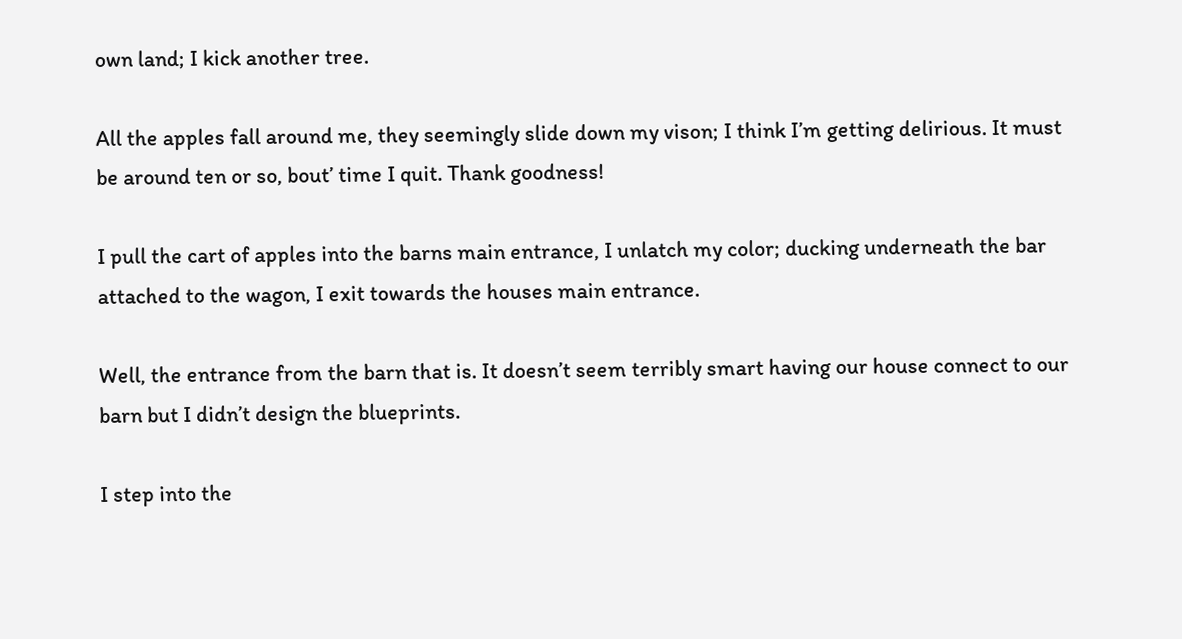own land; I kick another tree.

All the apples fall around me, they seemingly slide down my vison; I think I’m getting delirious. It must be around ten or so, bout’ time I quit. Thank goodness!

I pull the cart of apples into the barns main entrance, I unlatch my color; ducking underneath the bar attached to the wagon, I exit towards the houses main entrance.

Well, the entrance from the barn that is. It doesn’t seem terribly smart having our house connect to our barn but I didn’t design the blueprints.

I step into the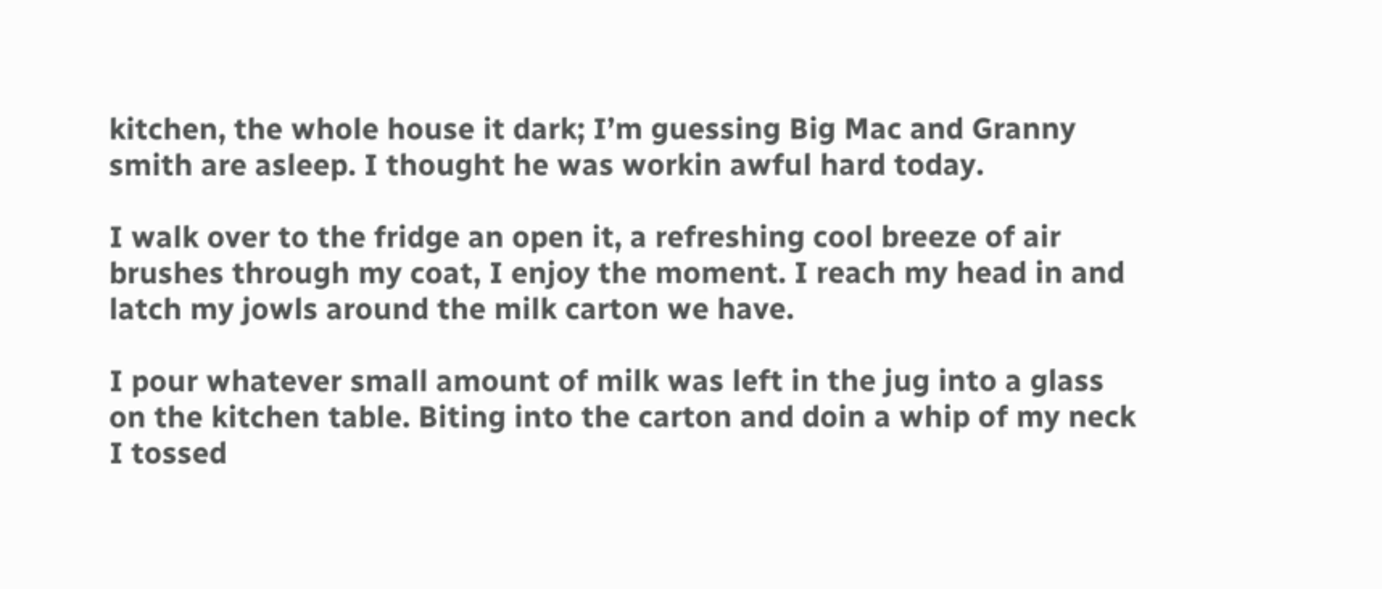kitchen, the whole house it dark; I’m guessing Big Mac and Granny smith are asleep. I thought he was workin awful hard today.

I walk over to the fridge an open it, a refreshing cool breeze of air brushes through my coat, I enjoy the moment. I reach my head in and latch my jowls around the milk carton we have.

I pour whatever small amount of milk was left in the jug into a glass on the kitchen table. Biting into the carton and doin a whip of my neck I tossed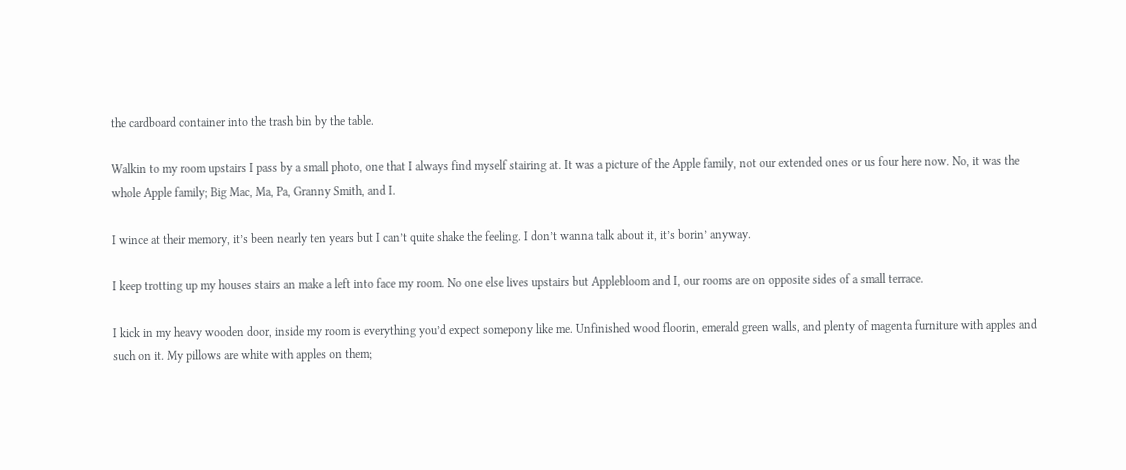the cardboard container into the trash bin by the table.

Walkin to my room upstairs I pass by a small photo, one that I always find myself stairing at. It was a picture of the Apple family, not our extended ones or us four here now. No, it was the whole Apple family; Big Mac, Ma, Pa, Granny Smith, and I.

I wince at their memory, it’s been nearly ten years but I can’t quite shake the feeling. I don’t wanna talk about it, it’s borin’ anyway.

I keep trotting up my houses stairs an make a left into face my room. No one else lives upstairs but Applebloom and I, our rooms are on opposite sides of a small terrace.

I kick in my heavy wooden door, inside my room is everything you’d expect somepony like me. Unfinished wood floorin, emerald green walls, and plenty of magenta furniture with apples and such on it. My pillows are white with apples on them;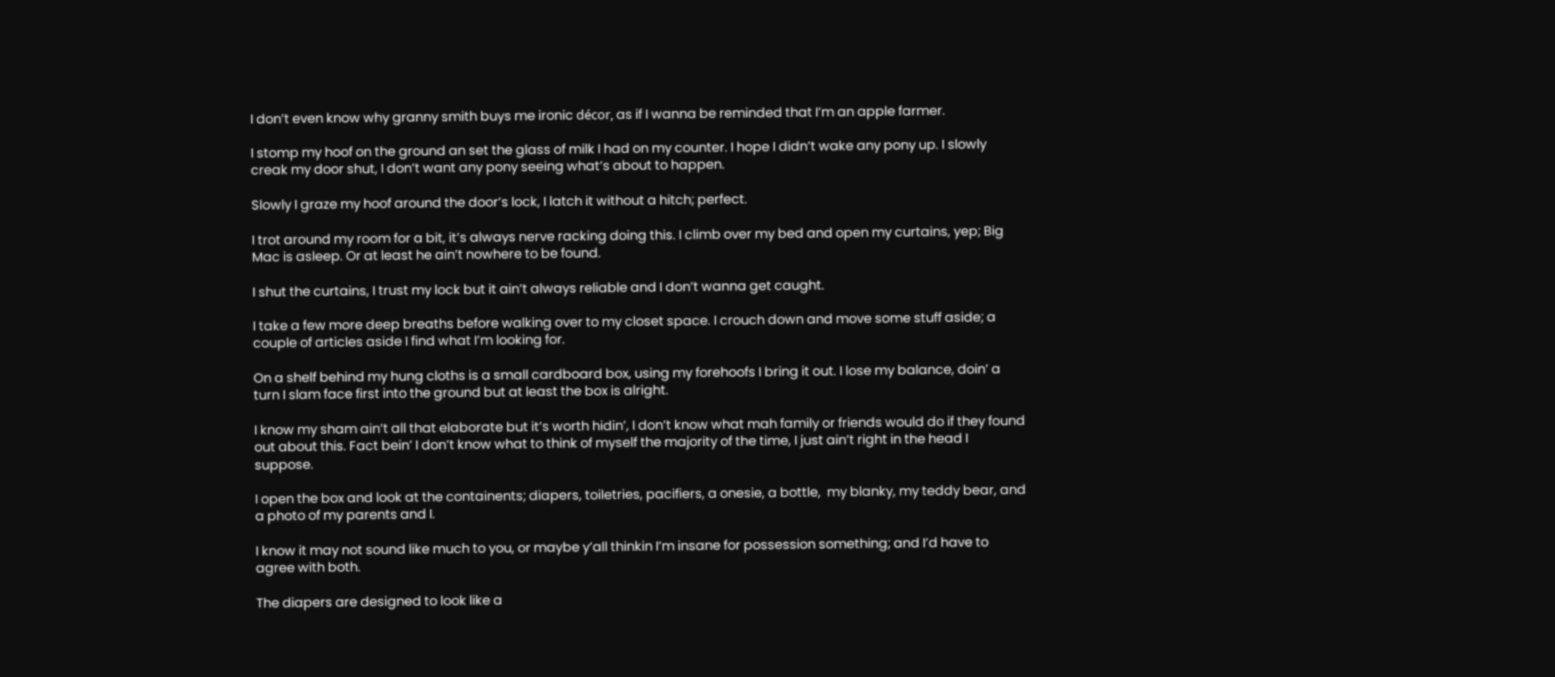I don’t even know why granny smith buys me ironic décor, as if I wanna be reminded that I’m an apple farmer.

I stomp my hoof on the ground an set the glass of milk I had on my counter. I hope I didn’t wake any pony up. I slowly creak my door shut, I don’t want any pony seeing what’s about to happen.

Slowly I graze my hoof around the door’s lock, I latch it without a hitch; perfect.

I trot around my room for a bit, it’s always nerve racking doing this. I climb over my bed and open my curtains, yep; Big Mac is asleep. Or at least he ain’t nowhere to be found.

I shut the curtains, I trust my lock but it ain’t always reliable and I don’t wanna get caught.

I take a few more deep breaths before walking over to my closet space. I crouch down and move some stuff aside; a couple of articles aside I find what I’m looking for.

On a shelf behind my hung cloths is a small cardboard box, using my forehoofs I bring it out. I lose my balance, doin’ a turn I slam face first into the ground but at least the box is alright.

I know my sham ain’t all that elaborate but it’s worth hidin’, I don’t know what mah family or friends would do if they found out about this. Fact bein’ I don’t know what to think of myself the majority of the time, I just ain’t right in the head I suppose.

I open the box and look at the containents; diapers, toiletries, pacifiers, a onesie, a bottle,  my blanky, my teddy bear, and a photo of my parents and I.

I know it may not sound like much to you, or maybe y’all thinkin I’m insane for possession something; and I’d have to agree with both.

The diapers are designed to look like a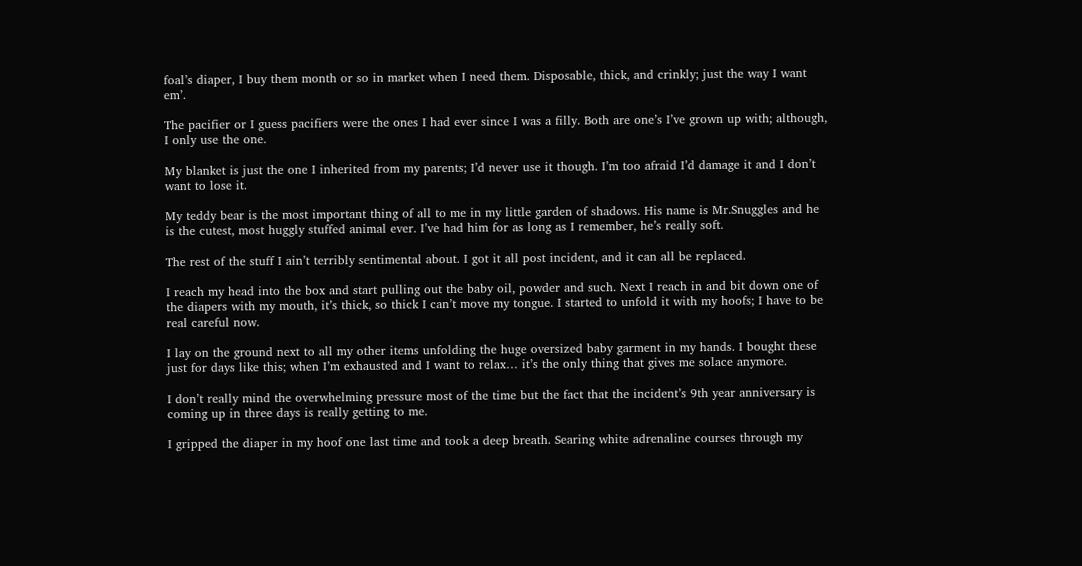foal’s diaper, I buy them month or so in market when I need them. Disposable, thick, and crinkly; just the way I want em’.

The pacifier or I guess pacifiers were the ones I had ever since I was a filly. Both are one’s I’ve grown up with; although, I only use the one.

My blanket is just the one I inherited from my parents; I’d never use it though. I’m too afraid I’d damage it and I don’t want to lose it.

My teddy bear is the most important thing of all to me in my little garden of shadows. His name is Mr.Snuggles and he is the cutest, most huggly stuffed animal ever. I’ve had him for as long as I remember, he’s really soft.

The rest of the stuff I ain’t terribly sentimental about. I got it all post incident, and it can all be replaced.

I reach my head into the box and start pulling out the baby oil, powder and such. Next I reach in and bit down one of the diapers with my mouth, it’s thick, so thick I can’t move my tongue. I started to unfold it with my hoofs; I have to be real careful now.

I lay on the ground next to all my other items unfolding the huge oversized baby garment in my hands. I bought these just for days like this; when I’m exhausted and I want to relax… it’s the only thing that gives me solace anymore.

I don’t really mind the overwhelming pressure most of the time but the fact that the incident’s 9th year anniversary is coming up in three days is really getting to me.

I gripped the diaper in my hoof one last time and took a deep breath. Searing white adrenaline courses through my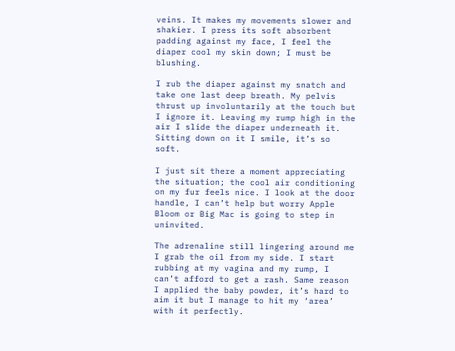veins. It makes my movements slower and shakier. I press its soft absorbent padding against my face, I feel the diaper cool my skin down; I must be blushing.

I rub the diaper against my snatch and take one last deep breath. My pelvis thrust up involuntarily at the touch but I ignore it. Leaving my rump high in the air I slide the diaper underneath it. Sitting down on it I smile, it’s so soft.

I just sit there a moment appreciating the situation; the cool air conditioning on my fur feels nice. I look at the door handle, I can’t help but worry Apple Bloom or Big Mac is going to step in uninvited.

The adrenaline still lingering around me I grab the oil from my side. I start rubbing at my vagina and my rump, I can’t afford to get a rash. Same reason I applied the baby powder, it’s hard to aim it but I manage to hit my ‘area’ with it perfectly.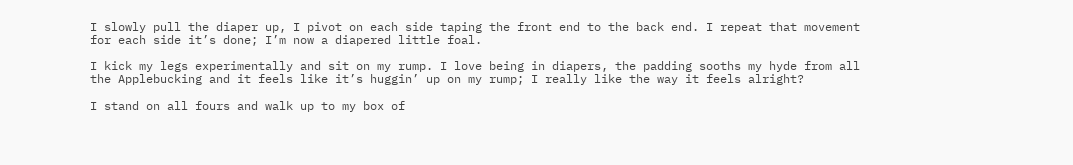I slowly pull the diaper up, I pivot on each side taping the front end to the back end. I repeat that movement for each side it’s done; I’m now a diapered little foal.

I kick my legs experimentally and sit on my rump. I love being in diapers, the padding sooths my hyde from all the Applebucking and it feels like it’s huggin’ up on my rump; I really like the way it feels alright?

I stand on all fours and walk up to my box of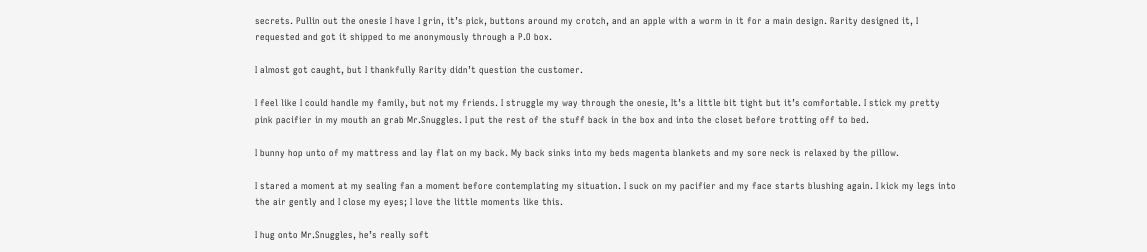secrets. Pullin out the onesie I have I grin, it’s pick, buttons around my crotch, and an apple with a worm in it for a main design. Rarity designed it, I requested and got it shipped to me anonymously through a P.O box.

I almost got caught, but I thankfully Rarity didn’t question the customer.

I feel like I could handle my family, but not my friends. I struggle my way through the onesie, It’s a little bit tight but it’s comfortable. I stick my pretty pink pacifier in my mouth an grab Mr.Snuggles. I put the rest of the stuff back in the box and into the closet before trotting off to bed.

I bunny hop unto of my mattress and lay flat on my back. My back sinks into my beds magenta blankets and my sore neck is relaxed by the pillow.

I stared a moment at my sealing fan a moment before contemplating my situation. I suck on my pacifier and my face starts blushing again. I kick my legs into the air gently and I close my eyes; I love the little moments like this.

I hug onto Mr.Snuggles, he’s really soft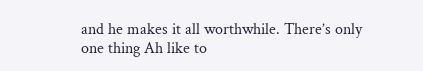and he makes it all worthwhile. There’s only one thing Ah like to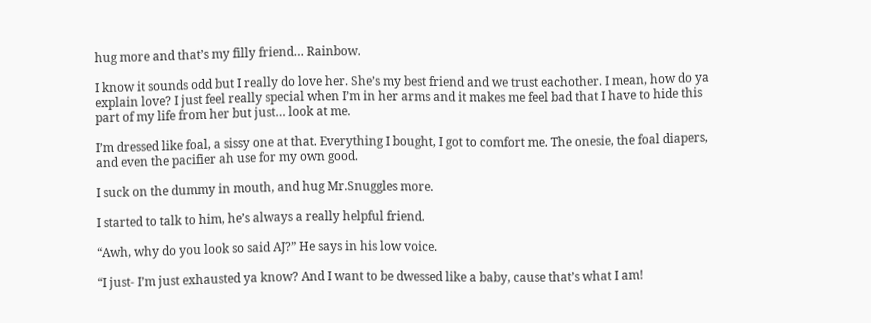hug more and that’s my filly friend… Rainbow.

I know it sounds odd but I really do love her. She’s my best friend and we trust eachother. I mean, how do ya explain love? I just feel really special when I’m in her arms and it makes me feel bad that I have to hide this part of my life from her but just… look at me.

I’m dressed like foal, a sissy one at that. Everything I bought, I got to comfort me. The onesie, the foal diapers, and even the pacifier ah use for my own good.

I suck on the dummy in mouth, and hug Mr.Snuggles more.

I started to talk to him, he’s always a really helpful friend.

“Awh, why do you look so said AJ?” He says in his low voice.

“I just- I’m just exhausted ya know? And I want to be dwessed like a baby, cause that’s what I am!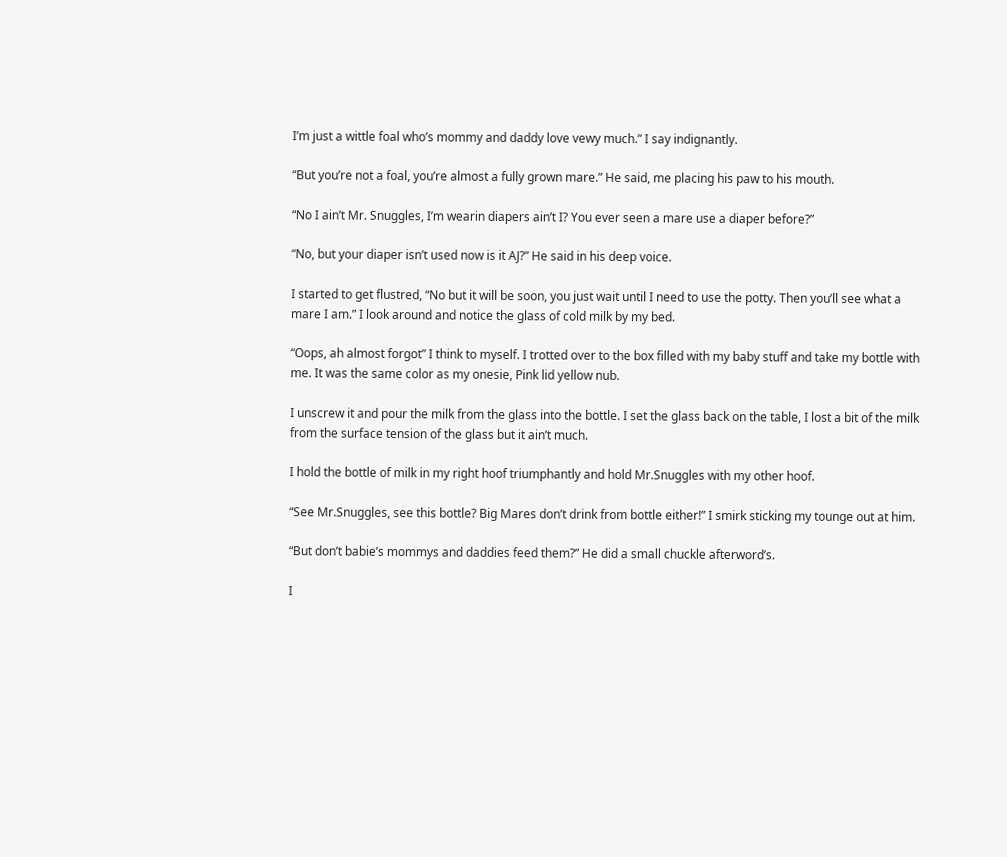I’m just a wittle foal who’s mommy and daddy love vewy much.” I say indignantly.

“But you’re not a foal, you’re almost a fully grown mare.” He said, me placing his paw to his mouth.

“No I ain’t Mr. Snuggles, I’m wearin diapers ain’t I? You ever seen a mare use a diaper before?”

“No, but your diaper isn’t used now is it AJ?” He said in his deep voice.

I started to get flustred, “No but it will be soon, you just wait until I need to use the potty. Then you’ll see what a mare I am.” I look around and notice the glass of cold milk by my bed.

“Oops, ah almost forgot” I think to myself. I trotted over to the box filled with my baby stuff and take my bottle with me. It was the same color as my onesie, Pink lid yellow nub.

I unscrew it and pour the milk from the glass into the bottle. I set the glass back on the table, I lost a bit of the milk from the surface tension of the glass but it ain’t much.

I hold the bottle of milk in my right hoof triumphantly and hold Mr.Snuggles with my other hoof.

“See Mr.Snuggles, see this bottle? Big Mares don’t drink from bottle either!” I smirk sticking my tounge out at him.

“But don’t babie’s mommys and daddies feed them?” He did a small chuckle afterword’s.

I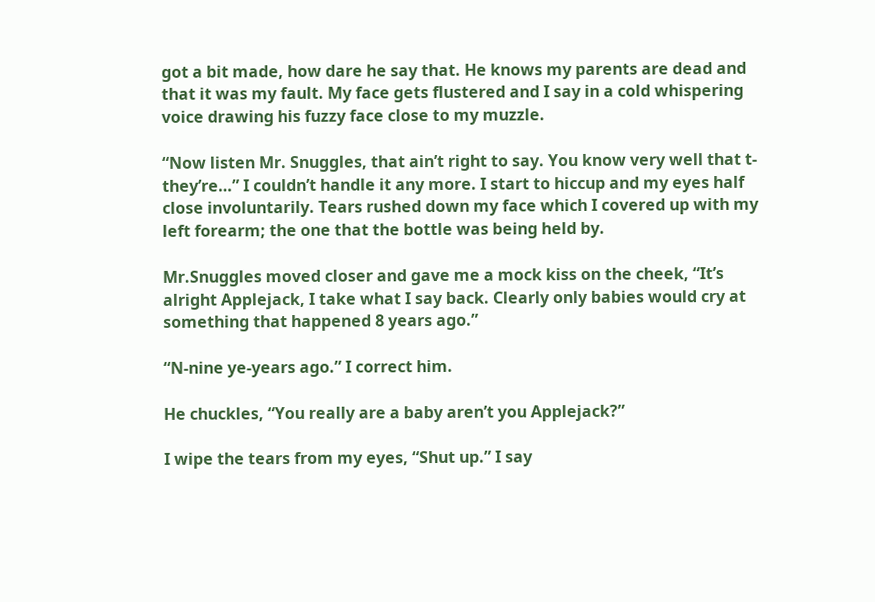got a bit made, how dare he say that. He knows my parents are dead and that it was my fault. My face gets flustered and I say in a cold whispering voice drawing his fuzzy face close to my muzzle.

“Now listen Mr. Snuggles, that ain’t right to say. You know very well that t-they’re…” I couldn’t handle it any more. I start to hiccup and my eyes half close involuntarily. Tears rushed down my face which I covered up with my left forearm; the one that the bottle was being held by.

Mr.Snuggles moved closer and gave me a mock kiss on the cheek, “It’s alright Applejack, I take what I say back. Clearly only babies would cry at something that happened 8 years ago.”

“N-nine ye-years ago.” I correct him.

He chuckles, “You really are a baby aren’t you Applejack?”

I wipe the tears from my eyes, “Shut up.” I say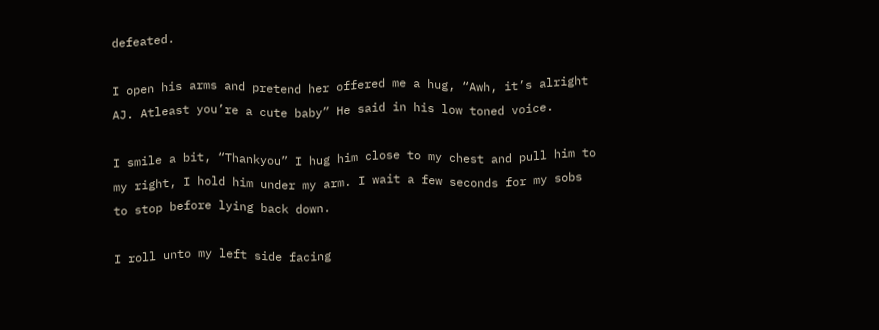defeated.

I open his arms and pretend her offered me a hug, “Awh, it’s alright AJ. Atleast you’re a cute baby” He said in his low toned voice.

I smile a bit, “Thankyou” I hug him close to my chest and pull him to my right, I hold him under my arm. I wait a few seconds for my sobs to stop before lying back down.

I roll unto my left side facing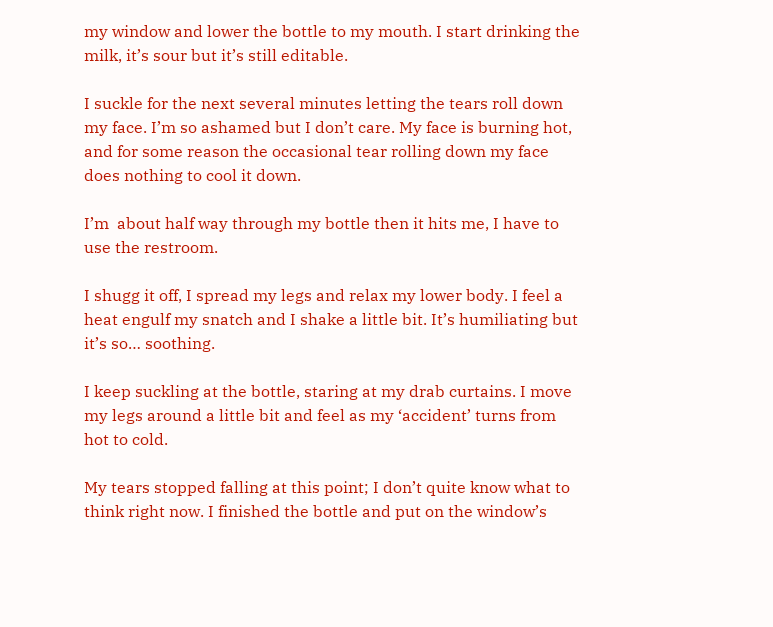my window and lower the bottle to my mouth. I start drinking the milk, it’s sour but it’s still editable.

I suckle for the next several minutes letting the tears roll down my face. I’m so ashamed but I don’t care. My face is burning hot, and for some reason the occasional tear rolling down my face does nothing to cool it down.

I’m  about half way through my bottle then it hits me, I have to use the restroom.

I shugg it off, I spread my legs and relax my lower body. I feel a heat engulf my snatch and I shake a little bit. It’s humiliating but it’s so… soothing.

I keep suckling at the bottle, staring at my drab curtains. I move my legs around a little bit and feel as my ‘accident’ turns from hot to cold.

My tears stopped falling at this point; I don’t quite know what to think right now. I finished the bottle and put on the window’s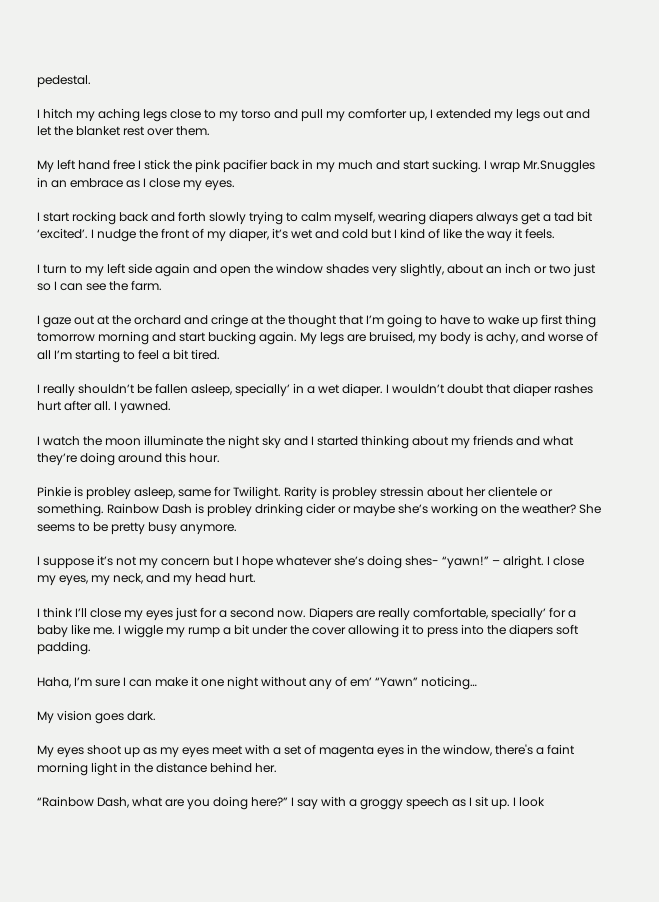pedestal.

I hitch my aching legs close to my torso and pull my comforter up, I extended my legs out and let the blanket rest over them.

My left hand free I stick the pink pacifier back in my much and start sucking. I wrap Mr.Snuggles in an embrace as I close my eyes.

I start rocking back and forth slowly trying to calm myself, wearing diapers always get a tad bit ‘excited’. I nudge the front of my diaper, it’s wet and cold but I kind of like the way it feels.

I turn to my left side again and open the window shades very slightly, about an inch or two just so I can see the farm.

I gaze out at the orchard and cringe at the thought that I’m going to have to wake up first thing tomorrow morning and start bucking again. My legs are bruised, my body is achy, and worse of all I’m starting to feel a bit tired.

I really shouldn’t be fallen asleep, specially’ in a wet diaper. I wouldn’t doubt that diaper rashes hurt after all. I yawned.

I watch the moon illuminate the night sky and I started thinking about my friends and what they’re doing around this hour.

Pinkie is probley asleep, same for Twilight. Rarity is probley stressin about her clientele or something. Rainbow Dash is probley drinking cider or maybe she’s working on the weather? She seems to be pretty busy anymore.

I suppose it’s not my concern but I hope whatever she’s doing shes- “yawn!” – alright. I close my eyes, my neck, and my head hurt.

I think I’ll close my eyes just for a second now. Diapers are really comfortable, specially’ for a baby like me. I wiggle my rump a bit under the cover allowing it to press into the diapers soft padding.

Haha, I’m sure I can make it one night without any of em’ “Yawn” noticing…

My vision goes dark.

My eyes shoot up as my eyes meet with a set of magenta eyes in the window, there's a faint morning light in the distance behind her.

“Rainbow Dash, what are you doing here?” I say with a groggy speech as I sit up. I look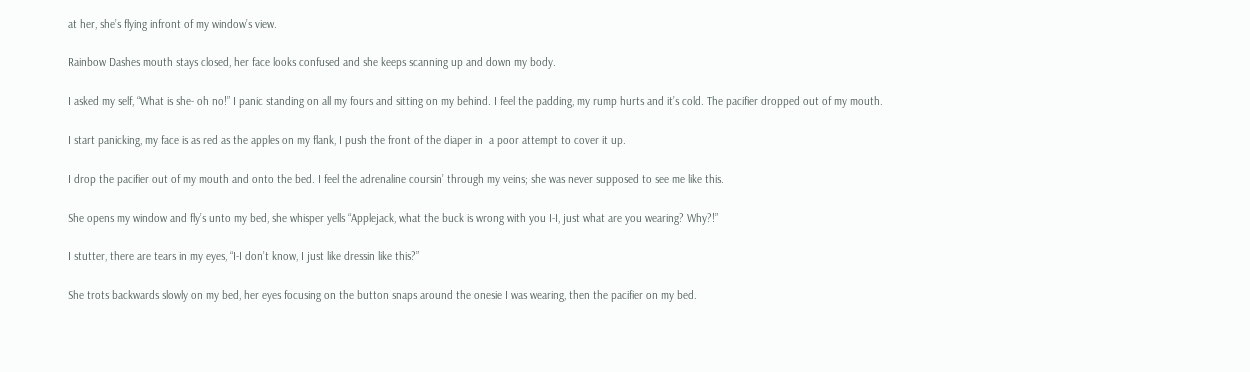at her, she’s flying infront of my window’s view.

Rainbow Dashes mouth stays closed, her face looks confused and she keeps scanning up and down my body.

I asked my self, “What is she- oh no!” I panic standing on all my fours and sitting on my behind. I feel the padding, my rump hurts and it’s cold. The pacifier dropped out of my mouth.

I start panicking, my face is as red as the apples on my flank, I push the front of the diaper in  a poor attempt to cover it up.

I drop the pacifier out of my mouth and onto the bed. I feel the adrenaline coursin’ through my veins; she was never supposed to see me like this.

She opens my window and fly’s unto my bed, she whisper yells “Applejack, what the buck is wrong with you I-I, just what are you wearing? Why?!”

I stutter, there are tears in my eyes, “I-I don’t know, I just like dressin like this?”

She trots backwards slowly on my bed, her eyes focusing on the button snaps around the onesie I was wearing, then the pacifier on my bed.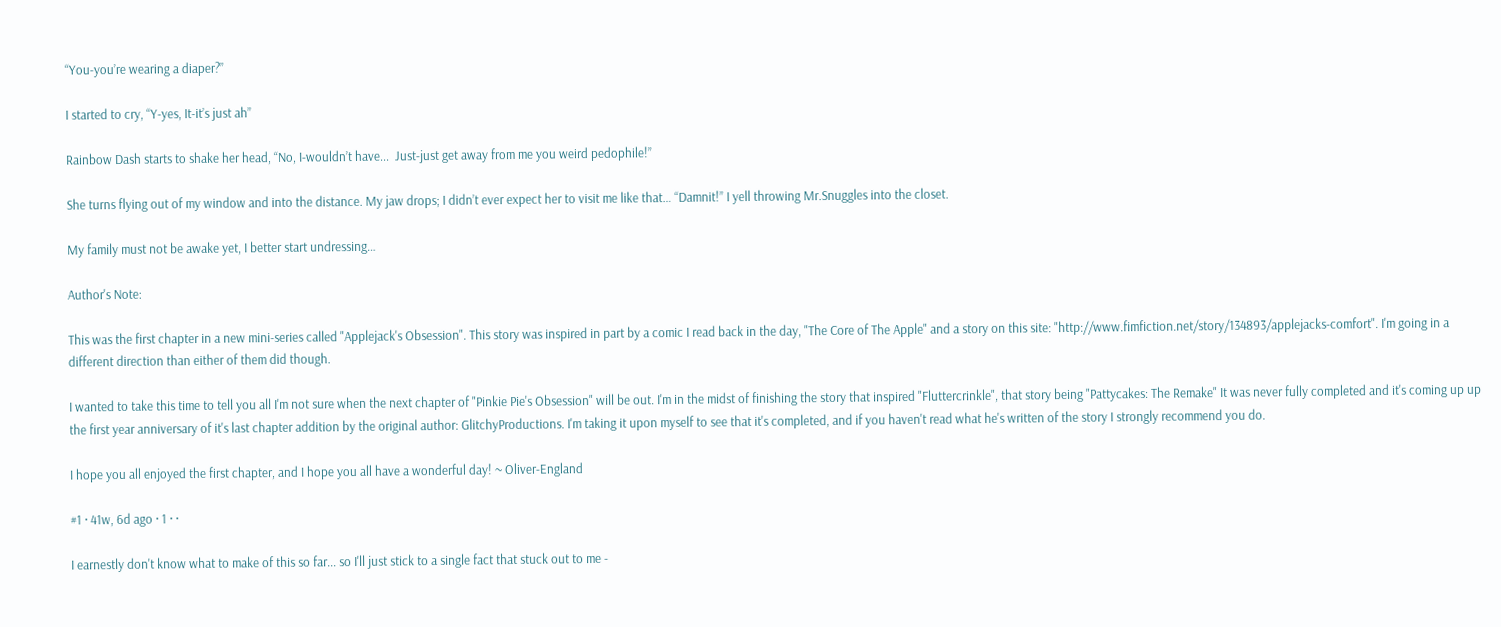“You-you’re wearing a diaper?”

I started to cry, “Y-yes, It-it’s just ah”

Rainbow Dash starts to shake her head, “No, I-wouldn’t have...  Just-just get away from me you weird pedophile!”

She turns flying out of my window and into the distance. My jaw drops; I didn’t ever expect her to visit me like that… “Damnit!” I yell throwing Mr.Snuggles into the closet.

My family must not be awake yet, I better start undressing…

Author's Note:

This was the first chapter in a new mini-series called "Applejack's Obsession". This story was inspired in part by a comic I read back in the day, "The Core of The Apple" and a story on this site: "http://www.fimfiction.net/story/134893/applejacks-comfort". I'm going in a different direction than either of them did though.

I wanted to take this time to tell you all I'm not sure when the next chapter of "Pinkie Pie's Obsession" will be out. I'm in the midst of finishing the story that inspired "Fluttercrinkle", that story being "Pattycakes: The Remake" It was never fully completed and it's coming up up the first year anniversary of it's last chapter addition by the original author: GlitchyProductions. I'm taking it upon myself to see that it's completed, and if you haven't read what he's written of the story I strongly recommend you do.

I hope you all enjoyed the first chapter, and I hope you all have a wonderful day! ~ Oliver-England

#1 · 41w, 6d ago · 1 · ·

I earnestly don't know what to make of this so far... so I'll just stick to a single fact that stuck out to me -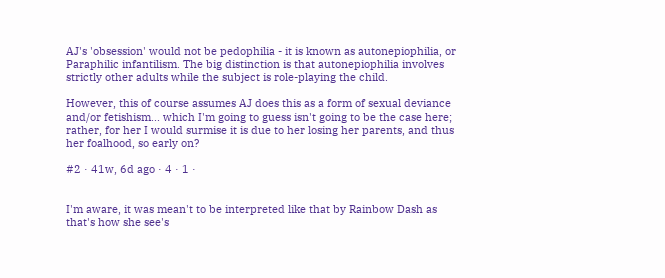AJ's 'obsession' would not be pedophilia - it is known as autonepiophilia, or Paraphilic infantilism. The big distinction is that autonepiophilia involves strictly other adults while the subject is role-playing the child.

However, this of course assumes AJ does this as a form of sexual deviance and/or fetishism... which I'm going to guess isn't going to be the case here; rather, for her I would surmise it is due to her losing her parents, and thus her foalhood, so early on?

#2 · 41w, 6d ago · 4 · 1 ·


I'm aware, it was mean't to be interpreted like that by Rainbow Dash as that's how she see's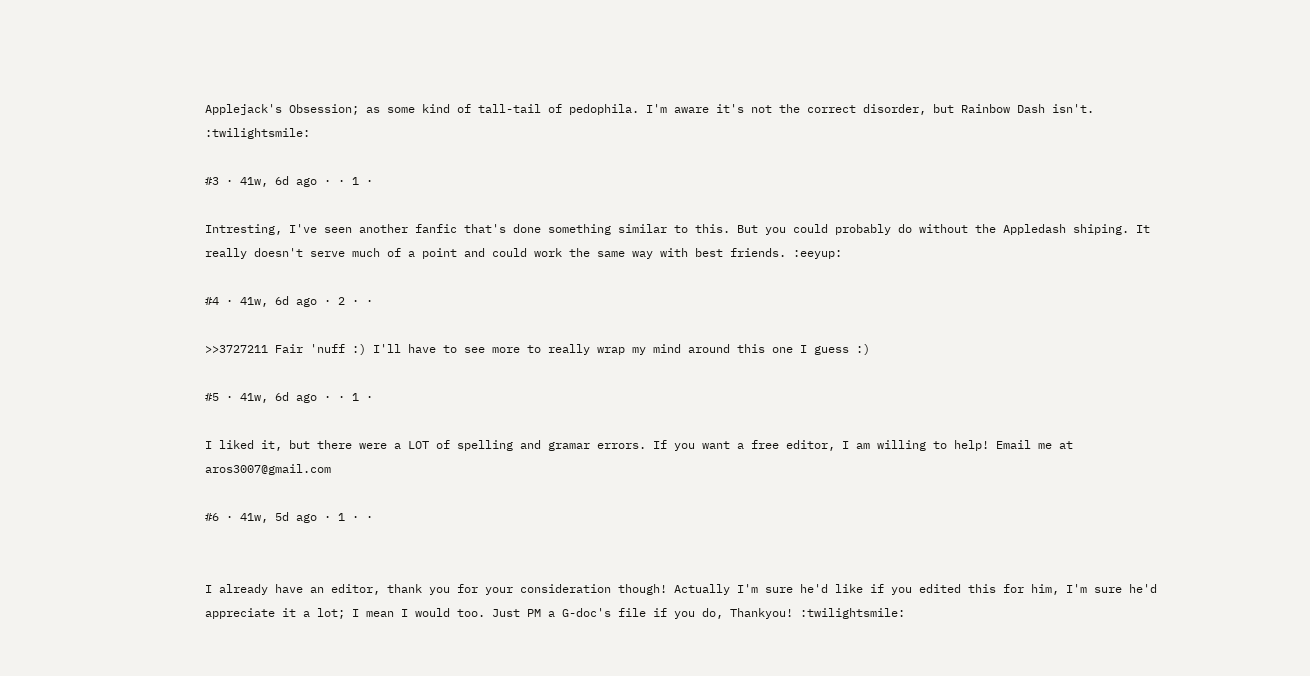Applejack's Obsession; as some kind of tall-tail of pedophila. I'm aware it's not the correct disorder, but Rainbow Dash isn't. :twilightsmile:

#3 · 41w, 6d ago · · 1 ·

Intresting, I've seen another fanfic that's done something similar to this. But you could probably do without the Appledash shiping. It really doesn't serve much of a point and could work the same way with best friends. :eeyup:

#4 · 41w, 6d ago · 2 · ·

>>3727211 Fair 'nuff :) I'll have to see more to really wrap my mind around this one I guess :)

#5 · 41w, 6d ago · · 1 ·

I liked it, but there were a LOT of spelling and gramar errors. If you want a free editor, I am willing to help! Email me at aros3007@gmail.com

#6 · 41w, 5d ago · 1 · ·


I already have an editor, thank you for your consideration though! Actually I'm sure he'd like if you edited this for him, I'm sure he'd appreciate it a lot; I mean I would too. Just PM a G-doc's file if you do, Thankyou! :twilightsmile: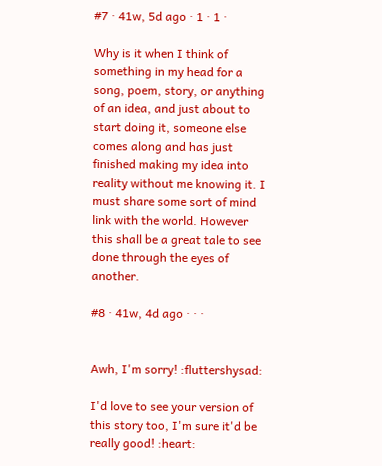#7 · 41w, 5d ago · 1 · 1 ·

Why is it when I think of something in my head for a song, poem, story, or anything of an idea, and just about to start doing it, someone else comes along and has just finished making my idea into reality without me knowing it. I must share some sort of mind link with the world. However this shall be a great tale to see done through the eyes of another.

#8 · 41w, 4d ago · · ·


Awh, I'm sorry! :fluttershysad:

I'd love to see your version of this story too, I'm sure it'd be really good! :heart: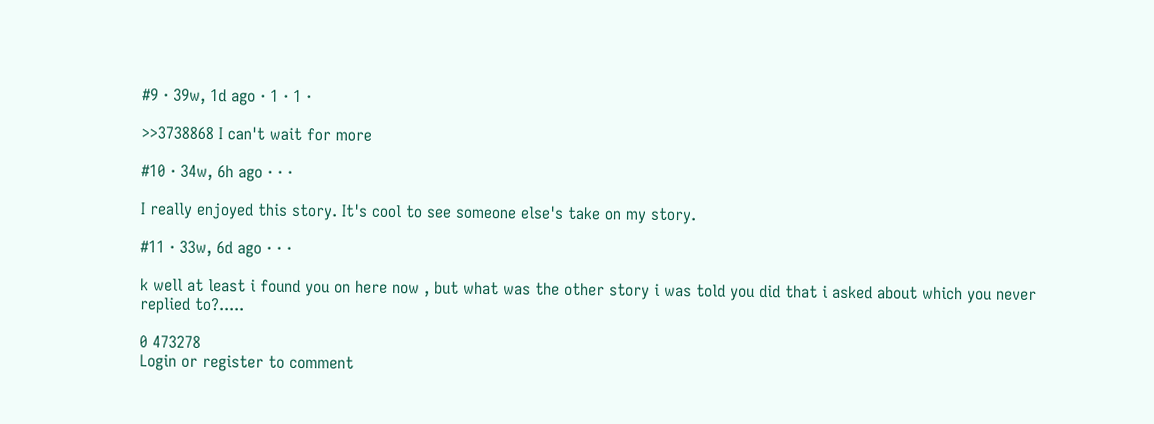#9 · 39w, 1d ago · 1 · 1 ·

>>3738868 I can't wait for more

#10 · 34w, 6h ago · · ·

I really enjoyed this story. It's cool to see someone else's take on my story.

#11 · 33w, 6d ago · · ·

k well at least i found you on here now , but what was the other story i was told you did that i asked about which you never replied to?.....

0 473278
Login or register to comment